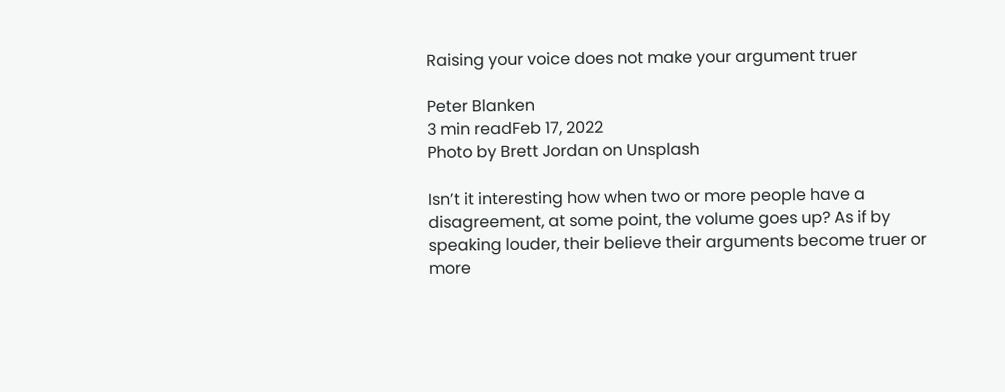Raising your voice does not make your argument truer

Peter Blanken
3 min readFeb 17, 2022
Photo by Brett Jordan on Unsplash

Isn’t it interesting how when two or more people have a disagreement, at some point, the volume goes up? As if by speaking louder, their believe their arguments become truer or more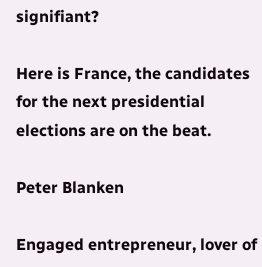signifiant?

Here is France, the candidates for the next presidential elections are on the beat.

Peter Blanken

Engaged entrepreneur, lover of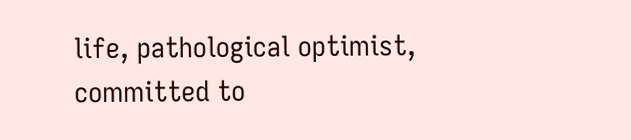life, pathological optimist, committed to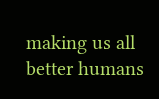making us all better humans